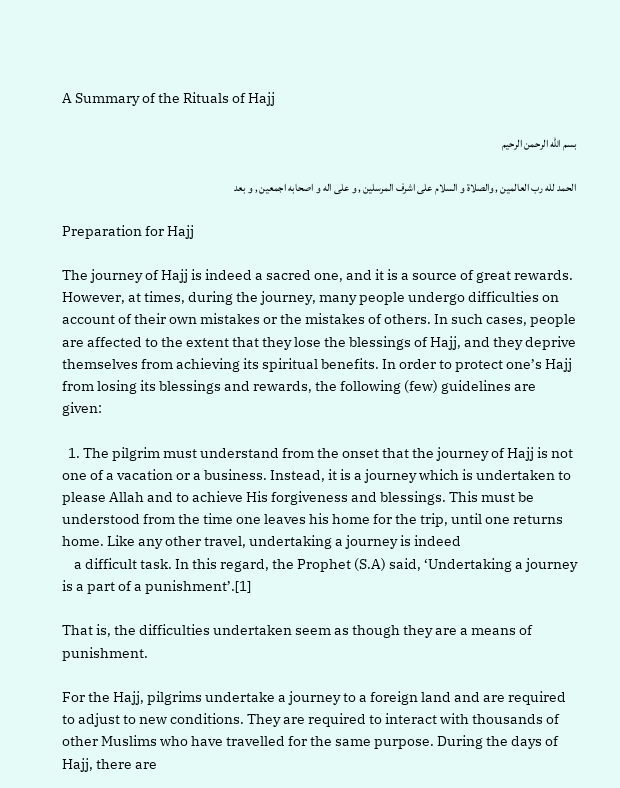A Summary of the Rituals of Hajj

بسم الله الرحمن الرحيم

الحمد لله رب العالمين , والصلاة و السلام على اشرف المرسلين , و على اله و اصحابه اجمعين , و بعد

Preparation for Hajj

The journey of Hajj is indeed a sacred one, and it is a source of great rewards. However, at times, during the journey, many people undergo difficulties on account of their own mistakes or the mistakes of others. In such cases, people are affected to the extent that they lose the blessings of Hajj, and they deprive themselves from achieving its spiritual benefits. In order to protect one’s Hajj from losing its blessings and rewards, the following (few) guidelines are given:

  1. The pilgrim must understand from the onset that the journey of Hajj is not one of a vacation or a business. Instead, it is a journey which is undertaken to please Allah and to achieve His forgiveness and blessings. This must be understood from the time one leaves his home for the trip, until one returns home. Like any other travel, undertaking a journey is indeed
    a difficult task. In this regard, the Prophet (S.A) said, ‘Undertaking a journey is a part of a punishment’.[1]

That is, the difficulties undertaken seem as though they are a means of punishment.

For the Hajj, pilgrims undertake a journey to a foreign land and are required to adjust to new conditions. They are required to interact with thousands of other Muslims who have travelled for the same purpose. During the days of Hajj, there are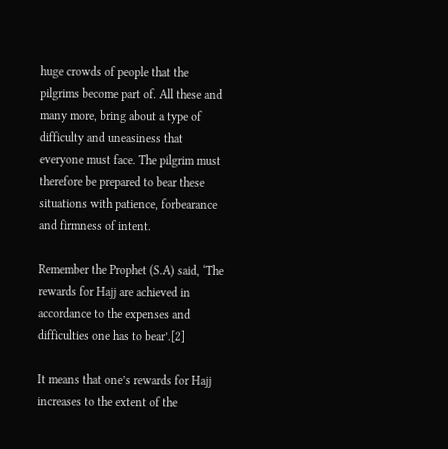huge crowds of people that the pilgrims become part of. All these and many more, bring about a type of difficulty and uneasiness that everyone must face. The pilgrim must therefore be prepared to bear these situations with patience, forbearance and firmness of intent.

Remember the Prophet (S.A) said, ‘The rewards for Hajj are achieved in accordance to the expenses and difficulties one has to bear’.[2]

It means that one’s rewards for Hajj increases to the extent of the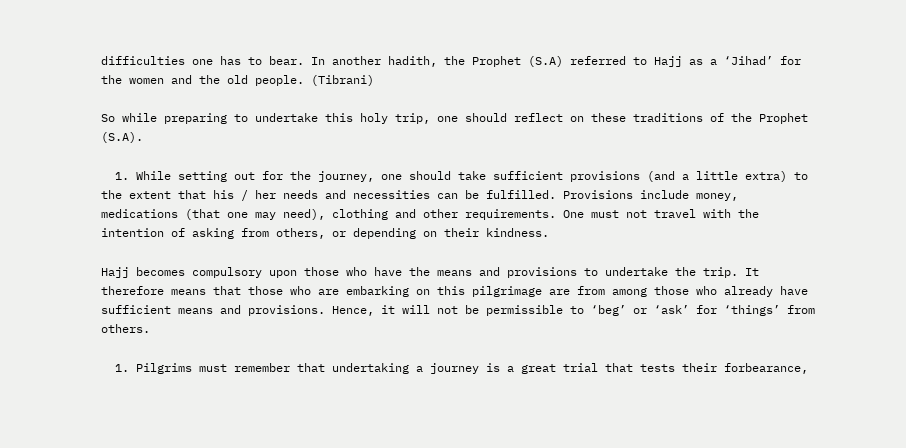difficulties one has to bear. In another hadith, the Prophet (S.A) referred to Hajj as a ‘Jihad’ for the women and the old people. (Tibrani)

So while preparing to undertake this holy trip, one should reflect on these traditions of the Prophet (S.A).

  1. While setting out for the journey, one should take sufficient provisions (and a little extra) to the extent that his / her needs and necessities can be fulfilled. Provisions include money, medications (that one may need), clothing and other requirements. One must not travel with the intention of asking from others, or depending on their kindness.

Hajj becomes compulsory upon those who have the means and provisions to undertake the trip. It therefore means that those who are embarking on this pilgrimage are from among those who already have sufficient means and provisions. Hence, it will not be permissible to ‘beg’ or ‘ask’ for ‘things’ from others.

  1. Pilgrims must remember that undertaking a journey is a great trial that tests their forbearance,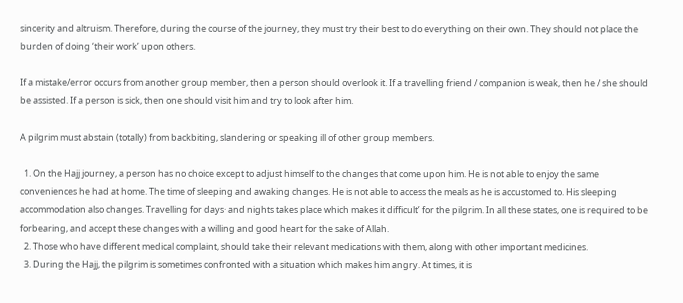sincerity and altruism. Therefore, during the course of the journey, they must try their best to do everything on their own. They should not place the burden of doing ‘their work’ upon others.

If a mistake/error occurs from another group member, then a person should overlook it. If a travelling friend / companion is weak, then he / she should be assisted. If a person is sick, then one should visit him and try to look after him.

A pilgrim must abstain (totally) from backbiting, slandering or speaking ill of other group members.

  1. On the Hajj journey, a person has no choice except to adjust himself to the changes that come upon him. He is not able to enjoy the same conveniences he had at home. The time of sleeping and awaking changes. He is not able to access the meals as he is accustomed to. His sleeping accommodation also changes. Travelling for days· and nights takes place which makes it difficult’ for the pilgrim. In all these states, one is required to be forbearing, and accept these changes with a willing and good heart for the sake of Allah.
  2. Those who have different medical complaint, should take their relevant medications with them, along with other important medicines.
  3. During the Hajj, the pilgrim is sometimes confronted with a situation which makes him angry. At times, it is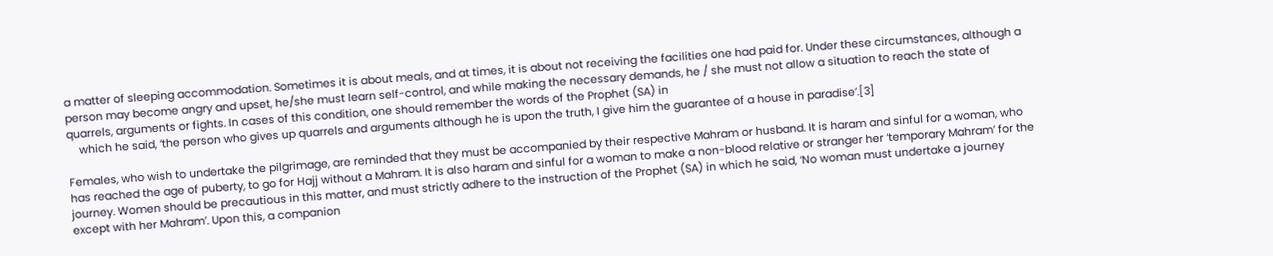a matter of sleeping accommodation. Sometimes it is about meals, and at times, it is about not receiving the facilities one had paid for. Under these circumstances, although a person may become angry and upset, he/she must learn self-control, and while making the necessary demands, he / she must not allow a situation to reach the state of quarrels, arguments or fights. In cases of this condition, one should remember the words of the Prophet (SA) in
    which he said, ‘the person who gives up quarrels and arguments although he is upon the truth, I give him the guarantee of a house in paradise’.[3]

Females, who wish to undertake the pilgrimage, are reminded that they must be accompanied by their respective Mahram or husband. It is haram and sinful for a woman, who has reached the age of puberty, to go for Hajj without a Mahram. It is also haram and sinful for a woman to make a non-blood relative or stranger her ‘temporary Mahram’ for the journey. Women should be precautious in this matter, and must strictly adhere to the instruction of the Prophet (SA) in which he said, ‘No woman must undertake a journey except with her Mahram’. Upon this, a companion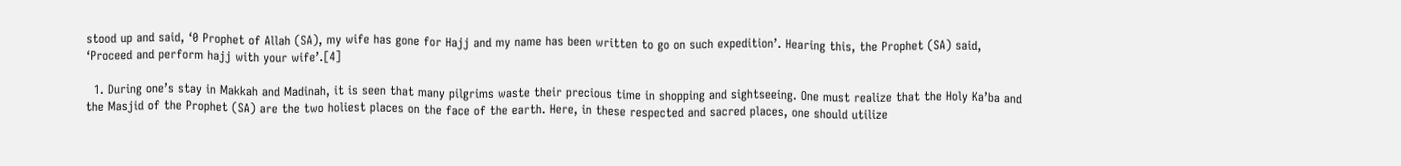stood up and said, ‘0 Prophet of Allah (SA), my wife has gone for Hajj and my name has been written to go on such expedition’. Hearing this, the Prophet (SA) said, ‘Proceed and perform hajj with your wife’.[4]

  1. During one’s stay in Makkah and Madinah, it is seen that many pilgrims waste their precious time in shopping and sightseeing. One must realize that the Holy Ka’ba and the Masjid of the Prophet (SA) are the two holiest places on the face of the earth. Here, in these respected and sacred places, one should utilize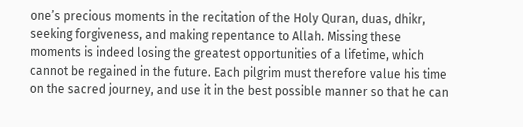one’s precious moments in the recitation of the Holy Quran, duas, dhikr, seeking forgiveness, and making repentance to Allah. Missing these moments is indeed losing the greatest opportunities of a lifetime, which cannot be regained in the future. Each pilgrim must therefore value his time on the sacred journey, and use it in the best possible manner so that he can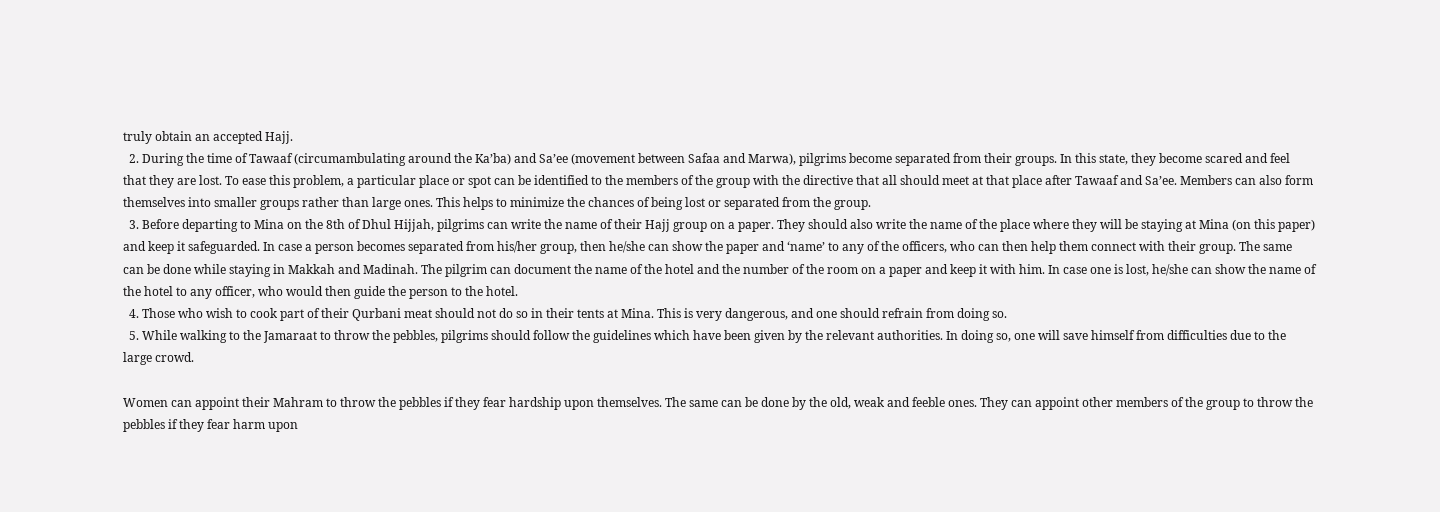truly obtain an accepted Hajj.
  2. During the time of Tawaaf (circumambulating around the Ka’ba) and Sa’ee (movement between Safaa and Marwa), pilgrims become separated from their groups. In this state, they become scared and feel that they are lost. To ease this problem, a particular place or spot can be identified to the members of the group with the directive that all should meet at that place after Tawaaf and Sa’ee. Members can also form themselves into smaller groups rather than large ones. This helps to minimize the chances of being lost or separated from the group.
  3. Before departing to Mina on the 8th of Dhul Hijjah, pilgrims can write the name of their Hajj group on a paper. They should also write the name of the place where they will be staying at Mina (on this paper) and keep it safeguarded. In case a person becomes separated from his/her group, then he/she can show the paper and ‘name’ to any of the officers, who can then help them connect with their group. The same can be done while staying in Makkah and Madinah. The pilgrim can document the name of the hotel and the number of the room on a paper and keep it with him. In case one is lost, he/she can show the name of the hotel to any officer, who would then guide the person to the hotel.
  4. Those who wish to cook part of their Qurbani meat should not do so in their tents at Mina. This is very dangerous, and one should refrain from doing so.
  5. While walking to the Jamaraat to throw the pebbles, pilgrims should follow the guidelines which have been given by the relevant authorities. In doing so, one will save himself from difficulties due to the large crowd.

Women can appoint their Mahram to throw the pebbles if they fear hardship upon themselves. The same can be done by the old, weak and feeble ones. They can appoint other members of the group to throw the pebbles if they fear harm upon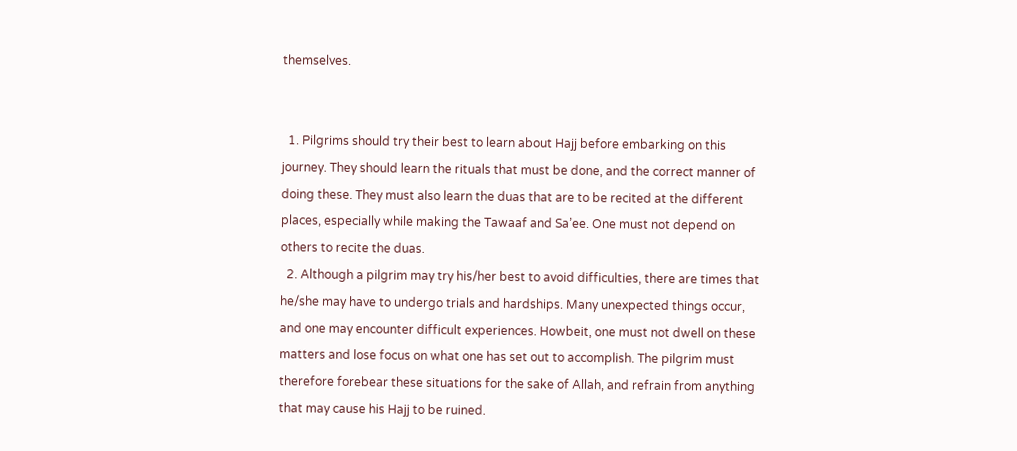themselves.


  1. Pilgrims should try their best to learn about Hajj before embarking on this journey. They should learn the rituals that must be done, and the correct manner of doing these. They must also learn the duas that are to be recited at the different places, especially while making the Tawaaf and Sa’ee. One must not depend on others to recite the duas.
  2. Although a pilgrim may try his/her best to avoid difficulties, there are times that he/she may have to undergo trials and hardships. Many unexpected things occur, and one may encounter difficult experiences. Howbeit, one must not dwell on these matters and lose focus on what one has set out to accomplish. The pilgrim must therefore forebear these situations for the sake of Allah, and refrain from anything that may cause his Hajj to be ruined.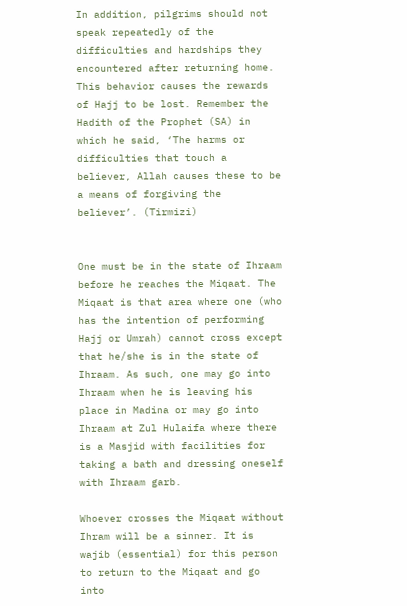In addition, pilgrims should not speak repeatedly of the difficulties and hardships they encountered after returning home. This behavior causes the rewards of Hajj to be lost. Remember the Hadith of the Prophet (SA) in which he said, ‘The harms or difficulties that touch a believer, Allah causes these to be a means of forgiving the believer’. (Tirmizi)


One must be in the state of Ihraam before he reaches the Miqaat. The Miqaat is that area where one (who has the intention of performing Hajj or Umrah) cannot cross except that he/she is in the state of Ihraam. As such, one may go into Ihraam when he is leaving his place in Madina or may go into Ihraam at Zul Hulaifa where there is a Masjid with facilities for taking a bath and dressing oneself with Ihraam garb.

Whoever crosses the Miqaat without Ihram will be a sinner. It is wajib (essential) for this person to return to the Miqaat and go into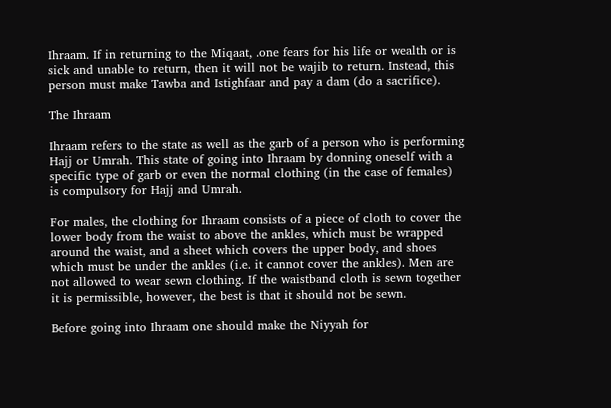Ihraam. If in returning to the Miqaat, .one fears for his life or wealth or is sick and unable to return, then it will not be wajib to return. Instead, this person must make Tawba and Istighfaar and pay a dam (do a sacrifice).

The Ihraam

Ihraam refers to the state as well as the garb of a person who is performing Hajj or Umrah. This state of going into Ihraam by donning oneself with a specific type of garb or even the normal clothing (in the case of females) is compulsory for Hajj and Umrah.

For males, the clothing for Ihraam consists of a piece of cloth to cover the lower body from the waist to above the ankles, which must be wrapped around the waist, and a sheet which covers the upper body, and shoes which must be under the ankles (i.e. it cannot cover the ankles). Men are not allowed to wear sewn clothing. If the waistband cloth is sewn together it is permissible, however, the best is that it should not be sewn.

Before going into Ihraam one should make the Niyyah for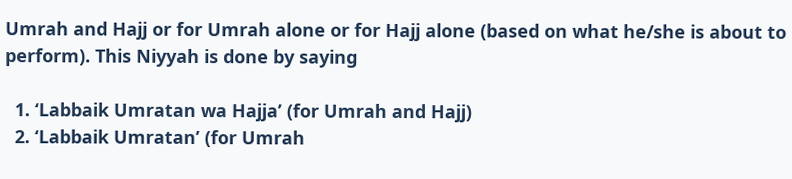Umrah and Hajj or for Umrah alone or for Hajj alone (based on what he/she is about to perform). This Niyyah is done by saying

  1. ‘Labbaik Umratan wa Hajja’ (for Umrah and Hajj)
  2. ‘Labbaik Umratan’ (for Umrah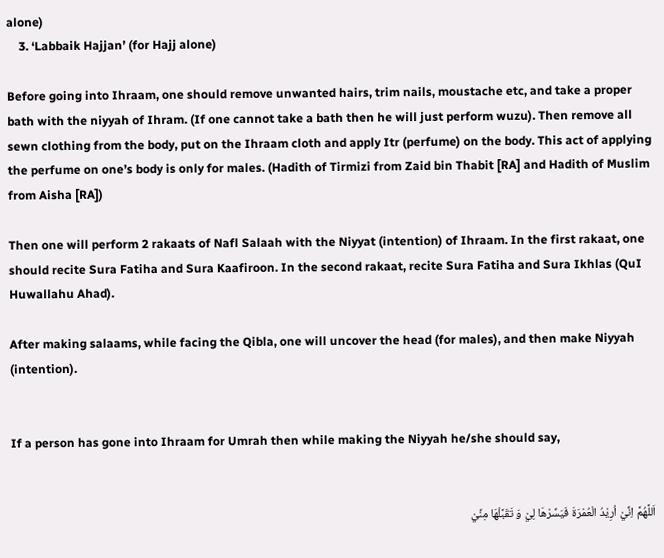alone)
    3. ‘Labbaik Hajjan’ (for Hajj alone)

Before going into Ihraam, one should remove unwanted hairs, trim nails, moustache etc, and take a proper bath with the niyyah of Ihram. (If one cannot take a bath then he will just perform wuzu). Then remove all sewn clothing from the body, put on the Ihraam cloth and apply Itr (perfume) on the body. This act of applying the perfume on one’s body is only for males. (Hadith of Tirmizi from Zaid bin Thabit [RA] and Hadith of Muslim from Aisha [RA])

Then one will perform 2 rakaats of Nafl Salaah with the Niyyat (intention) of Ihraam. In the first rakaat, one should recite Sura Fatiha and Sura Kaafiroon. In the second rakaat, recite Sura Fatiha and Sura Ikhlas (QuI Huwallahu Ahad).

After making salaams, while facing the Qibla, one will uncover the head (for males), and then make Niyyah (intention).


If a person has gone into Ihraam for Umrah then while making the Niyyah he/she should say,


اَللَّهُمَّ اِنِّيْ اُرِيْدُ الْعُمْرَةَ فَيَسِّرْهَا لِيْ وَ تَقَبَّلْهَا مِنِّيْ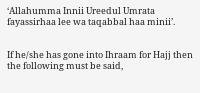‘Allahumma Innii Ureedul Umrata fayassirhaa lee wa taqabbal haa minii’.


If he/she has gone into Ihraam for Hajj then the following must be said,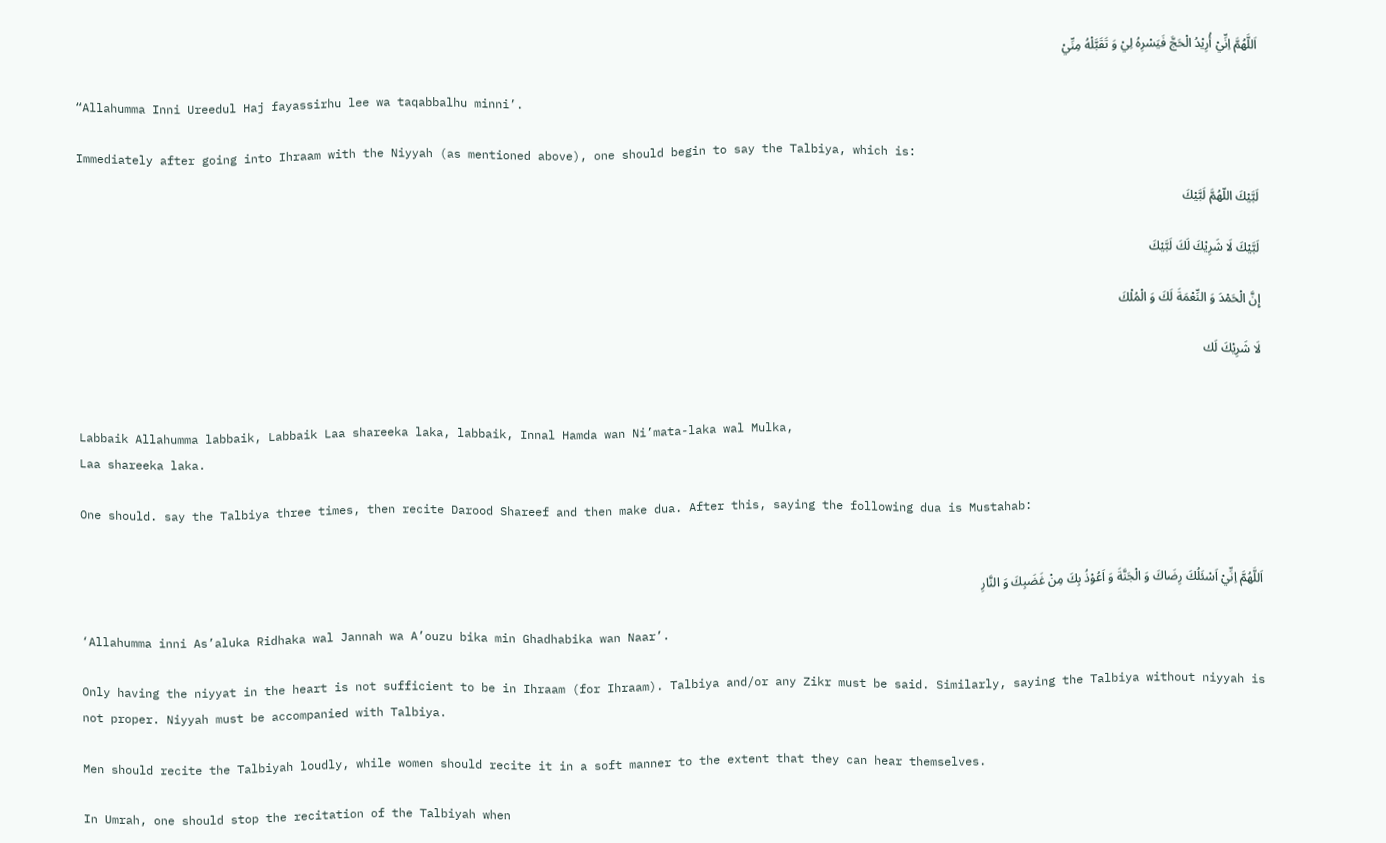اَللَّهُمَّ اِنِّيْ أُرِيْدُ الْحَجَّ فَيَسْرِهُ لِيْ وَ تَقَبَّلْهُ مِنِّيْ

“Allahumma Inni Ureedul Haj fayassirhu lee wa taqabbalhu minni’.

Immediately after going into Ihraam with the Niyyah (as mentioned above), one should begin to say the Talbiya, which is:

لَبَّيْكَ اللّهُمَّ لَبَّيْكَ

لَبَّيْكَ لَا شَرِيْكَ لَكَ لَبَّيْكَ

إِنَّ الْحَمْدَ وَ النِّعْمَةَ لَكَ وَ الْمُلْكَ

لَا شَرِيْكَ لَك


Labbaik Allahumma labbaik, Labbaik Laa shareeka laka, labbaik, Innal Hamda wan Ni’mata-laka wal Mulka,
Laa shareeka laka.

One should. say the Talbiya three times, then recite Darood Shareef and then make dua. After this, saying the following dua is Mustahab:


اَللَّهُمَّ اِنِّيْ اَسْئَلُكَ رِضَاكَ وَ الْجَنَّةَ وَ اَعُوْذُ بِكَ مِنْ غَضَبِكَ وَ النَّارِ

‘Allahumma inni As’aluka Ridhaka wal Jannah wa A’ouzu bika min Ghadhabika wan Naar’.

Only having the niyyat in the heart is not sufficient to be in Ihraam (for Ihraam). Talbiya and/or any Zikr must be said. Similarly, saying the Talbiya without niyyah is not proper. Niyyah must be accompanied with Talbiya.

Men should recite the Talbiyah loudly, while women should recite it in a soft manner to the extent that they can hear themselves.

In Umrah, one should stop the recitation of the Talbiyah when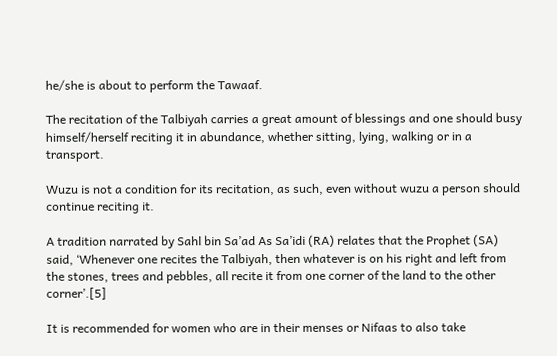he/she is about to perform the Tawaaf.

The recitation of the Talbiyah carries a great amount of blessings and one should busy himself/herself reciting it in abundance, whether sitting, lying, walking or in a transport.

Wuzu is not a condition for its recitation, as such, even without wuzu a person should continue reciting it.

A tradition narrated by Sahl bin Sa’ad As Sa’idi (RA) relates that the Prophet (SA) said, ‘Whenever one recites the Talbiyah, then whatever is on his right and left from the stones, trees and pebbles, all recite it from one corner of the land to the other corner’.[5]

It is recommended for women who are in their menses or Nifaas to also take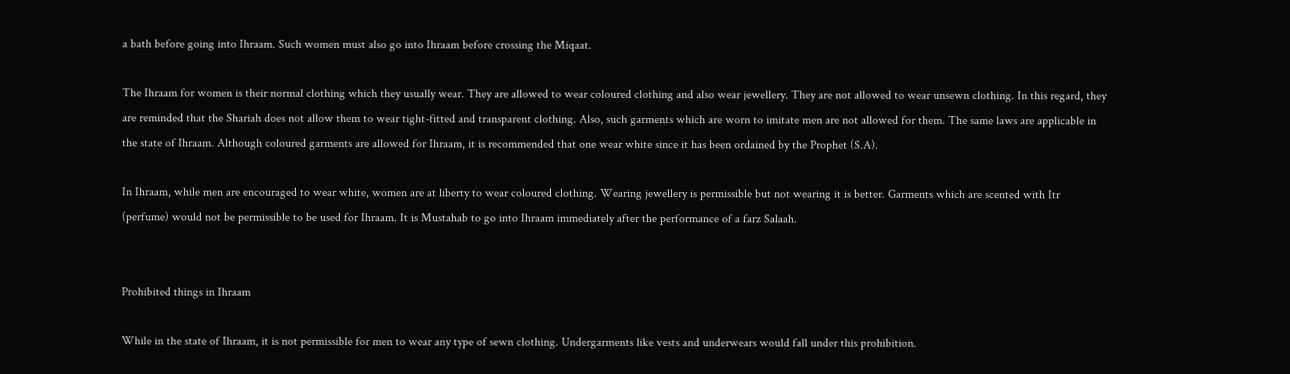a bath before going into Ihraam. Such women must also go into Ihraam before crossing the Miqaat.

The Ihraam for women is their normal clothing which they usually wear. They are allowed to wear coloured clothing and also wear jewellery. They are not allowed to wear unsewn clothing. In this regard, they are reminded that the Shariah does not allow them to wear tight-fitted and transparent clothing. Also, such garments which are worn to imitate men are not allowed for them. The same laws are applicable in the state of Ihraam. Although coloured garments are allowed for Ihraam, it is recommended that one wear white since it has been ordained by the Prophet (S.A).

In Ihraam, while men are encouraged to wear white, women are at liberty to wear coloured clothing. Wearing jewellery is permissible but not wearing it is better. Garments which are scented with Itr (perfume) would not be permissible to be used for Ihraam. It is Mustahab to go into Ihraam immediately after the performance of a farz Salaah.


Prohibited things in Ihraam

While in the state of Ihraam, it is not permissible for men to wear any type of sewn clothing. Undergarments like vests and underwears would fall under this prohibition.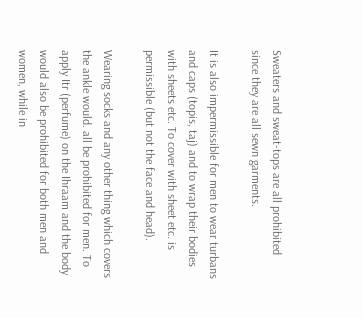Sweaters and sweat-tops are all prohibited since they are all sewn garments.

It is also impermissible for men to wear turbans and caps (topis, taj) and to wrap their bodies with sheets etc. To cover with sheet etc. is permissible (but not the face and head).

Wearing socks and any other thing which covers the ankle would. all be prohibited for men. To apply Itr (perfume) on the Ihraam and the body would also be prohibited for both men and women, while in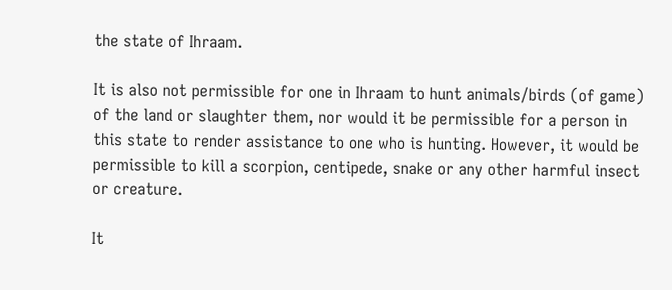the state of Ihraam.

It is also not permissible for one in Ihraam to hunt animals/birds (of game) of the land or slaughter them, nor would it be permissible for a person in this state to render assistance to one who is hunting. However, it would be permissible to kill a scorpion, centipede, snake or any other harmful insect or creature.

It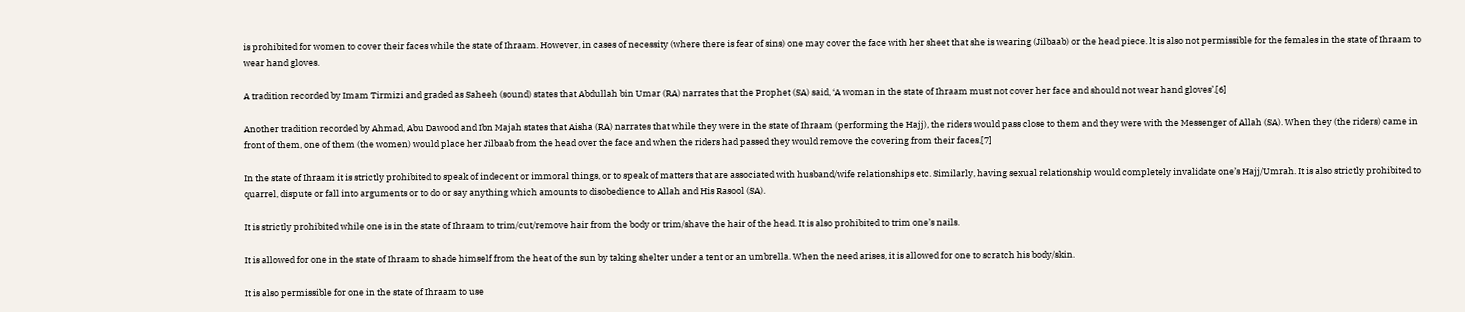is prohibited for women to cover their faces while the state of Ihraam. However, in cases of necessity (where there is fear of sins) one may cover the face with her sheet that she is wearing (Jilbaab) or the head piece. lt is also not permissible for the females in the state of Ihraam to wear hand gloves.

A tradition recorded by Imam Tirmizi and graded as Saheeh (sound) states that Abdullah bin Umar (RA) narrates that the Prophet (SA) said, ‘A woman in the state of Ihraam must not cover her face and should not wear hand gloves’.[6]

Another tradition recorded by Ahmad, Abu Dawood and Ibn Majah states that Aisha (RA) narrates that while they were in the state of Ihraam (performing the Hajj), the riders would pass close to them and they were with the Messenger of Allah (SA). When they (the riders) came in front of them, one of them (the women) would place her Jilbaab from the head over the face and when the riders had passed they would remove the covering from their faces.[7]

In the state of Ihraam it is strictly prohibited to speak of indecent or immoral things, or to speak of matters that are associated with husband/wife relationships etc. Similarly, having sexual relationship would completely invalidate one’s Hajj/Umrah. It is also strictly prohibited to quarrel, dispute or fall into arguments or to do or say anything which amounts to disobedience to Allah and His Rasool (SA).

It is strictly prohibited while one is in the state of Ihraam to trim/cut/remove hair from the body or trim/shave the hair of the head. It is also prohibited to trim one’s nails.

It is allowed for one in the state of Ihraam to shade himself from the heat of the sun by taking shelter under a tent or an umbrella. When the need arises, it is allowed for one to scratch his body/skin.

It is also permissible for one in the state of Ihraam to use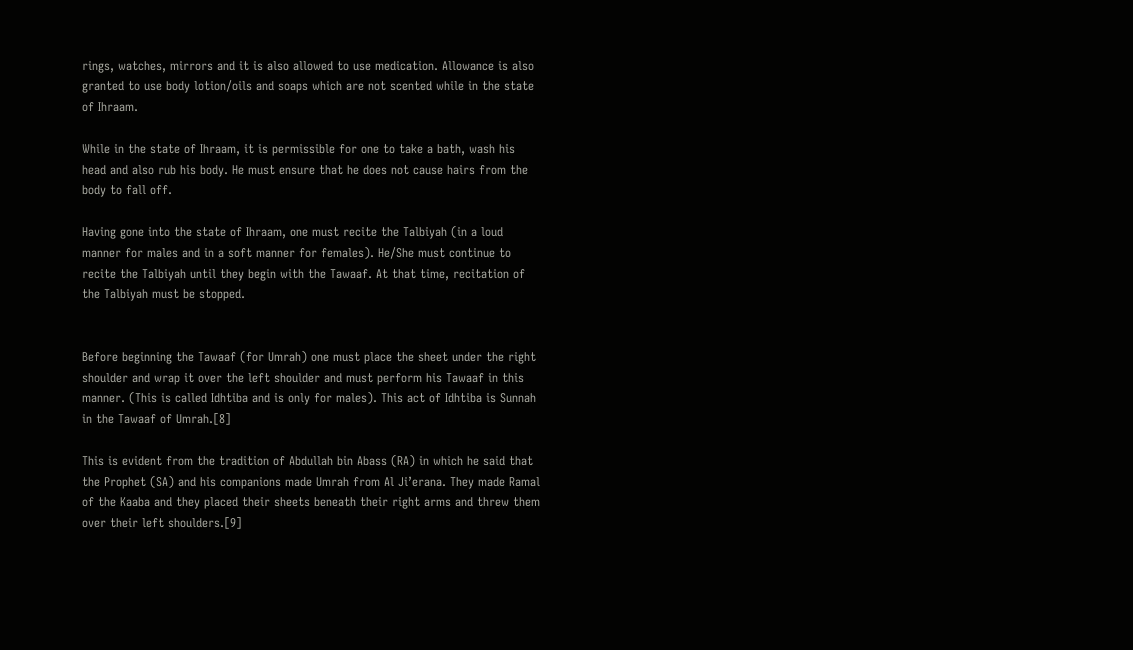rings, watches, mirrors and it is also allowed to use medication. Allowance is also granted to use body lotion/oils and soaps which are not scented while in the state of Ihraam.

While in the state of Ihraam, it is permissible for one to take a bath, wash his head and also rub his body. He must ensure that he does not cause hairs from the body to fall off.

Having gone into the state of Ihraam, one must recite the Talbiyah (in a loud manner for males and in a soft manner for females). He/She must continue to recite the Talbiyah until they begin with the Tawaaf. At that time, recitation of the Talbiyah must be stopped.


Before beginning the Tawaaf (for Umrah) one must place the sheet under the right shoulder and wrap it over the left shoulder and must perform his Tawaaf in this manner. (This is called Idhtiba and is only for males). This act of Idhtiba is Sunnah in the Tawaaf of Umrah.[8]

This is evident from the tradition of Abdullah bin Abass (RA) in which he said that the Prophet (SA) and his companions made Umrah from Al Ji’erana. They made Ramal of the Kaaba and they placed their sheets beneath their right arms and threw them over their left shoulders.[9]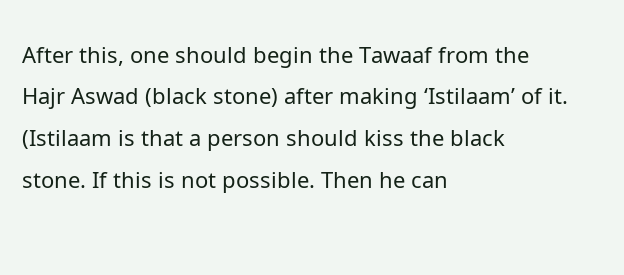After this, one should begin the Tawaaf from the Hajr Aswad (black stone) after making ‘Istilaam’ of it. (Istilaam is that a person should kiss the black stone. If this is not possible. Then he can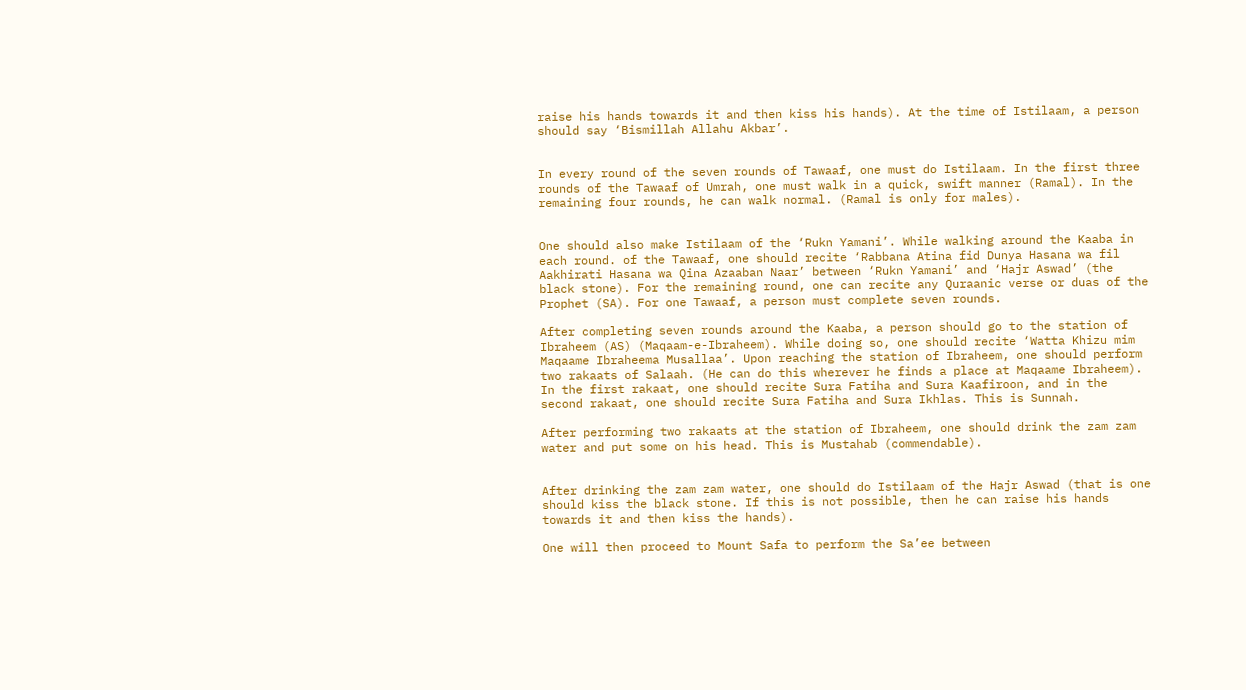raise his hands towards it and then kiss his hands). At the time of Istilaam, a person should say ‘Bismillah Allahu Akbar’.


In every round of the seven rounds of Tawaaf, one must do Istilaam. In the first three rounds of the Tawaaf of Umrah, one must walk in a quick, swift manner (Ramal). In the remaining four rounds, he can walk normal. (Ramal is only for males).


One should also make Istilaam of the ‘Rukn Yamani’. While walking around the Kaaba in each round. of the Tawaaf, one should recite ‘Rabbana Atina fid Dunya Hasana wa fil Aakhirati Hasana wa Qina Azaaban Naar’ between ‘Rukn Yamani’ and ‘Hajr Aswad’ (the black stone). For the remaining round, one can recite any Quraanic verse or duas of the Prophet (SA). For one Tawaaf, a person must complete seven rounds.

After completing seven rounds around the Kaaba, a person should go to the station of Ibraheem (AS) (Maqaam-e-Ibraheem). While doing so, one should recite ‘Watta Khizu mim Maqaame Ibraheema Musallaa’. Upon reaching the station of Ibraheem, one should perform two rakaats of Salaah. (He can do this wherever he finds a place at Maqaame Ibraheem). In the first rakaat, one should recite Sura Fatiha and Sura Kaafiroon, and in the second rakaat, one should recite Sura Fatiha and Sura Ikhlas. This is Sunnah.

After performing two rakaats at the station of Ibraheem, one should drink the zam zam water and put some on his head. This is Mustahab (commendable).


After drinking the zam zam water, one should do Istilaam of the Hajr Aswad (that is one should kiss the black stone. If this is not possible, then he can raise his hands towards it and then kiss the hands).

One will then proceed to Mount Safa to perform the Sa’ee between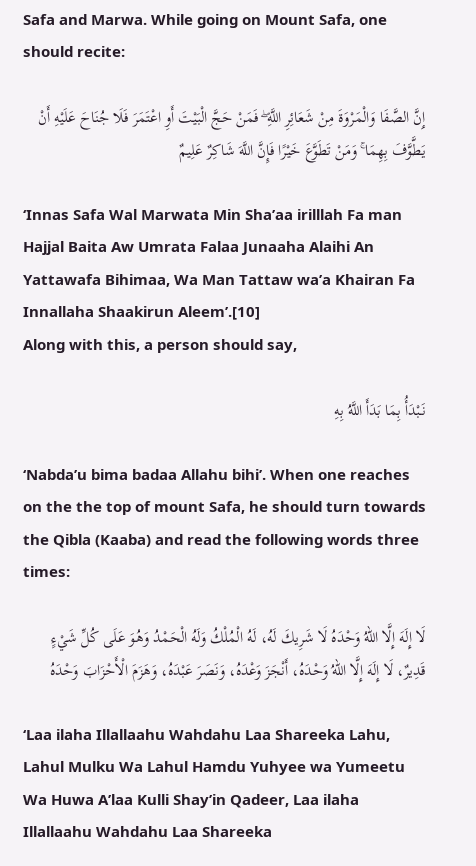Safa and Marwa. While going on Mount Safa, one should recite:

إِنَّ الصَّفَا وَالْمَرْوَةَ مِنْ شَعَائِرِ اللَّهِ ۖ فَمَنْ حَجَّ الْبَيْتَ أَوِ اعْتَمَرَ فَلَا جُنَاحَ عَلَيْهِ أَنْ يَطَّوَّفَ بِهِمَا ۚ وَمَنْ تَطَوَّعَ خَيْرًا فَإِنَّ اللَّهَ شَاكِرٌ عَلِيمٌ

‘Innas Safa Wal Marwata Min Sha’aa irilllah Fa man Hajjal Baita Aw Umrata Falaa Junaaha Alaihi An Yattawafa Bihimaa, Wa Man Tattaw wa’a Khairan Fa Innallaha Shaakirun Aleem’.[10]
Along with this, a person should say,

نَبْدَأُ بِمَا بَدَأَ اللَّهُ بِهِ

‘Nabda’u bima badaa Allahu bihi’. When one reaches on the the top of mount Safa, he should turn towards the Qibla (Kaaba) and read the following words three times:

لَا إِلَهَ إِلَّا اللهُ وَحْدَهُ لَا شَرِيكَ لَهُ، لَهُ الْمُلْكُ وَلَهُ الْحَمْدُ وَهُوَ عَلَى كُلِّ شَيْءٍ قَدِيرٌ، لَا إِلَهَ إِلَّا اللهُ وَحْدَهُ، أَنْجَزَ وَعْدَهُ، وَنَصَرَ عَبْدَهُ، وَهَزَمَ الْأَحْزَابَ وَحْدَهُ

‘Laa ilaha Illallaahu Wahdahu Laa Shareeka Lahu, Lahul Mulku Wa Lahul Hamdu Yuhyee wa Yumeetu Wa Huwa A’laa Kulli Shay’in Qadeer, Laa ilaha Illallaahu Wahdahu Laa Shareeka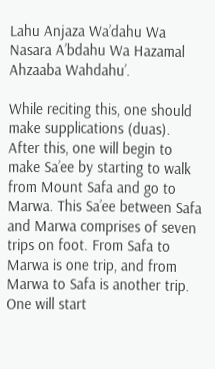Lahu Anjaza Wa’dahu Wa Nasara A’bdahu Wa Hazamal Ahzaaba Wahdahu’.

While reciting this, one should make supplications (duas). After this, one will begin to make Sa’ee by starting to walk from Mount Safa and go to Marwa. This Sa’ee between Safa and Marwa comprises of seven trips on foot. From Safa to Marwa is one trip, and from Marwa to Safa is another trip. One will start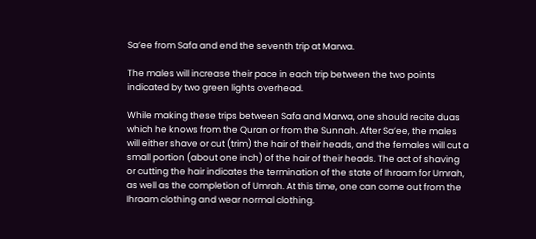Sa’ee from Safa and end the seventh trip at Marwa.

The males will increase their pace in each trip between the two points indicated by two green lights overhead.

While making these trips between Safa and Marwa, one should recite duas which he knows from the Quran or from the Sunnah. After Sa’ee, the males will either shave or cut (trim) the hair of their heads, and the females will cut a small portion (about one inch) of the hair of their heads. The act of shaving or cutting the hair indicates the termination of the state of Ihraam for Umrah, as well as the completion of Umrah. At this time, one can come out from the Ihraam clothing and wear normal clothing.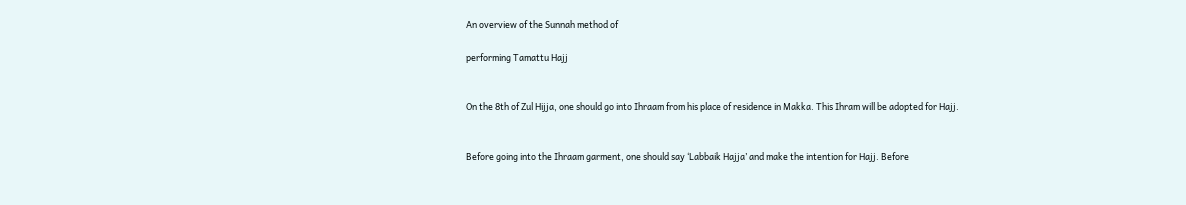An overview of the Sunnah method of

performing Tamattu Hajj


On the 8th of Zul Hijja, one should go into Ihraam from his place of residence in Makka. This Ihram will be adopted for Hajj.


Before going into the Ihraam garment, one should say ‘Labbaik Hajja’ and make the intention for Hajj. Before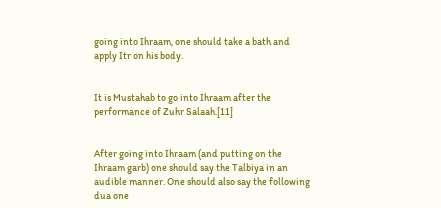going into Ihraam, one should take a bath and apply Itr on his body.


It is Mustahab to go into Ihraam after the performance of Zuhr Salaah.[11]


After going into Ihraam (and putting on the Ihraam garb) one should say the Talbiya in an audible manner. One should also say the following dua one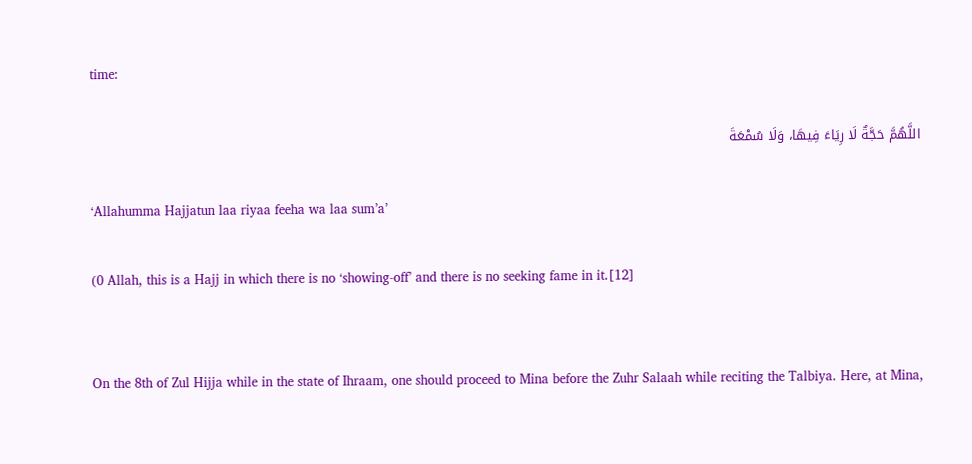time:

اللَّهُمَّ حَجَّةٌ لَا رِيَاءَ فِيهَا، وَلَا سُمْعَةَ

‘Allahumma Hajjatun laa riyaa feeha wa laa sum’a’

(0 Allah, this is a Hajj in which there is no ‘showing-off’ and there is no seeking fame in it.[12]


On the 8th of Zul Hijja while in the state of Ihraam, one should proceed to Mina before the Zuhr Salaah while reciting the Talbiya. Here, at Mina,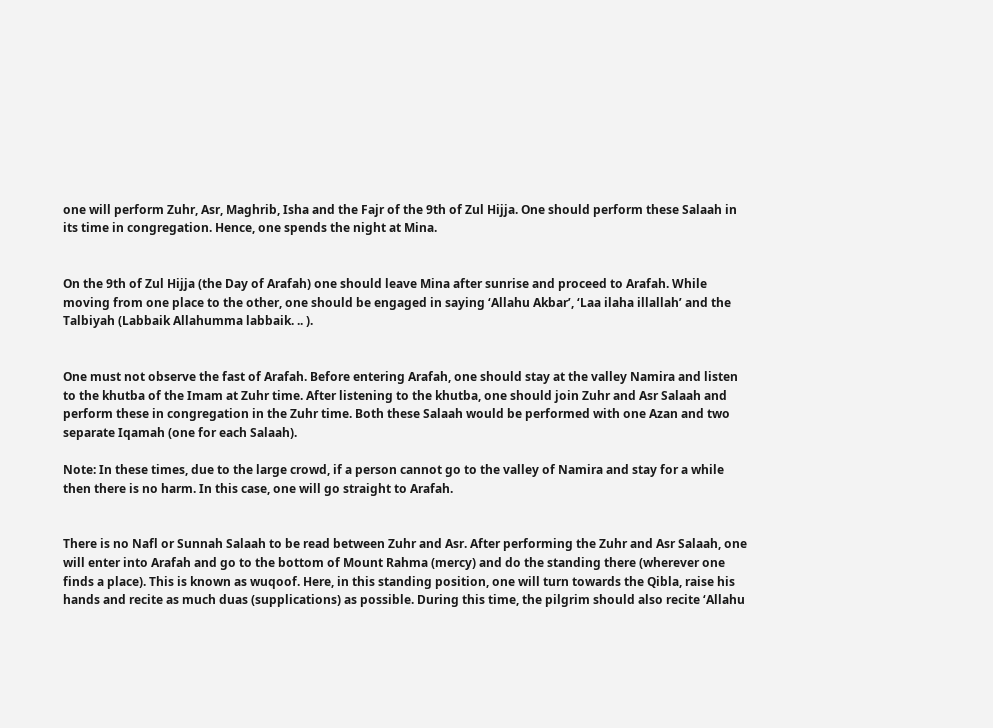one will perform Zuhr, Asr, Maghrib, Isha and the Fajr of the 9th of Zul Hijja. One should perform these Salaah in its time in congregation. Hence, one spends the night at Mina.


On the 9th of Zul Hijja (the Day of Arafah) one should leave Mina after sunrise and proceed to Arafah. While moving from one place to the other, one should be engaged in saying ‘Allahu Akbar’, ‘Laa ilaha illallah’ and the Talbiyah (Labbaik Allahumma labbaik. .. ).


One must not observe the fast of Arafah. Before entering Arafah, one should stay at the valley Namira and listen to the khutba of the Imam at Zuhr time. After listening to the khutba, one should join Zuhr and Asr Salaah and perform these in congregation in the Zuhr time. Both these Salaah would be performed with one Azan and two separate Iqamah (one for each Salaah).

Note: In these times, due to the large crowd, if a person cannot go to the valley of Namira and stay for a while then there is no harm. In this case, one will go straight to Arafah.


There is no Nafl or Sunnah Salaah to be read between Zuhr and Asr. After performing the Zuhr and Asr Salaah, one will enter into Arafah and go to the bottom of Mount Rahma (mercy) and do the standing there (wherever one finds a place). This is known as wuqoof. Here, in this standing position, one will turn towards the Qibla, raise his hands and recite as much duas (supplications) as possible. During this time, the pilgrim should also recite ‘Allahu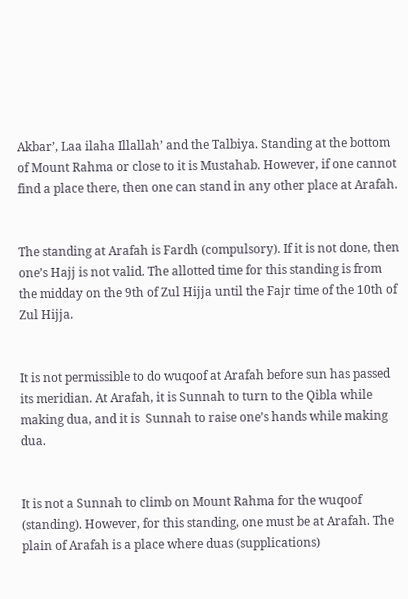Akbar’, Laa ilaha Illallah’ and the Talbiya. Standing at the bottom of Mount Rahma or close to it is Mustahab. However, if one cannot find a place there, then one can stand in any other place at Arafah.


The standing at Arafah is Fardh (compulsory). If it is not done, then one’s Hajj is not valid. The allotted time for this standing is from the midday on the 9th of Zul Hijja until the Fajr time of the 10th of Zul Hijja.


It is not permissible to do wuqoof at Arafah before sun has passed its meridian. At Arafah, it is Sunnah to turn to the Qibla while making dua, and it is  Sunnah to raise one’s hands while making dua.


It is not a Sunnah to climb on Mount Rahma for the wuqoof (standing). However, for this standing, one must be at Arafah. The plain of Arafah is a place where duas (supplications)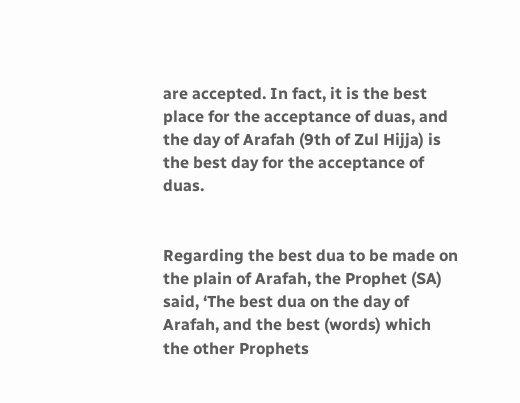are accepted. In fact, it is the best place for the acceptance of duas, and the day of Arafah (9th of Zul Hijja) is the best day for the acceptance of duas.


Regarding the best dua to be made on the plain of Arafah, the Prophet (SA) said, ‘The best dua on the day of Arafah, and the best (words) which the other Prophets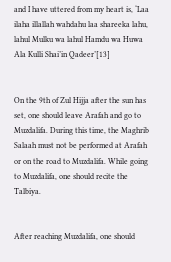and I have uttered from my heart is, ‘Laa ilaha illallah wahdahu laa shareeka lahu, lahul Mulku wa lahul Hamdu wa Huwa Ala Kulli Shai’in Qadeer’[13]


On the 9th of Zul Hijja after the sun has set, one should leave Arafah and go to Muzdalifa. During this time, the Maghrib Salaah must not be performed at Arafah or on the road to Muzdalifa. While going to Muzdalifa, one should recite the Talbiya.


After reaching Muzdalifa, one should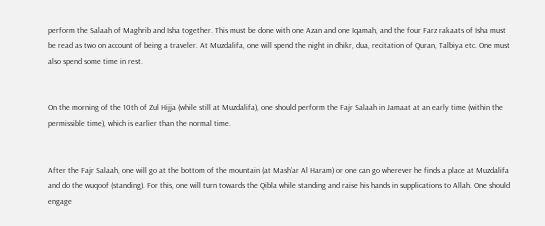perform the Salaah of Maghrib and Isha together. This must be done with one Azan and one Iqamah, and the four Farz rakaats of Isha must be read as two on account of being a traveler. At Muzdalifa, one will spend the night in dhikr, dua, recitation of Quran, Talbiya etc. One must also spend some time in rest.


On the morning of the 10th of Zul Hijja (while still at Muzdalifa), one should perform the Fajr Salaah in Jamaat at an early time (within the permissible time), which is earlier than the normal time.


After the Fajr Salaah, one will go at the bottom of the mountain (at Mash’ar Al Haram) or one can go wherever he finds a place at Muzdalifa and do the wuqoof (standing). For this, one will turn towards the Qibla while standing and raise his hands in supplications to Allah. One should engage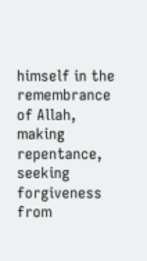himself in the remembrance of Allah, making repentance, seeking forgiveness from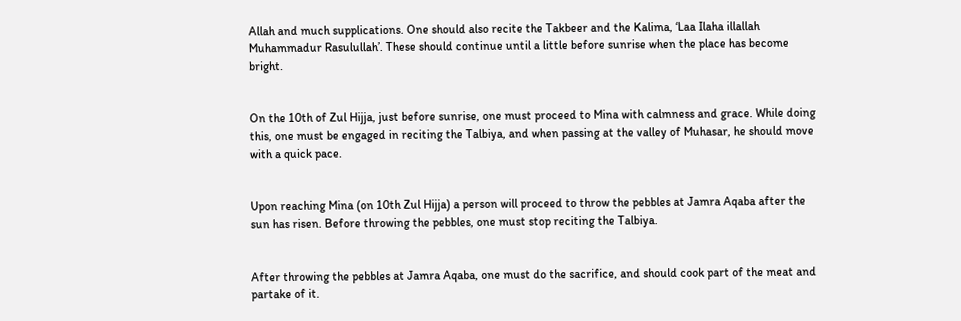Allah and much supplications. One should also recite the Takbeer and the Kalima, ‘Laa Ilaha illallah Muhammadur Rasulullah’. These should continue until a little before sunrise when the place has become bright.


On the 10th of Zul Hijja, just before sunrise, one must proceed to Mina with calmness and grace. While doing this, one must be engaged in reciting the Talbiya, and when passing at the valley of Muhasar, he should move with a quick pace.


Upon reaching Mina (on 10th Zul Hijja) a person will proceed to throw the pebbles at Jamra Aqaba after the sun has risen. Before throwing the pebbles, one must stop reciting the Talbiya.


After throwing the pebbles at Jamra Aqaba, one must do the sacrifice, and should cook part of the meat and partake of it.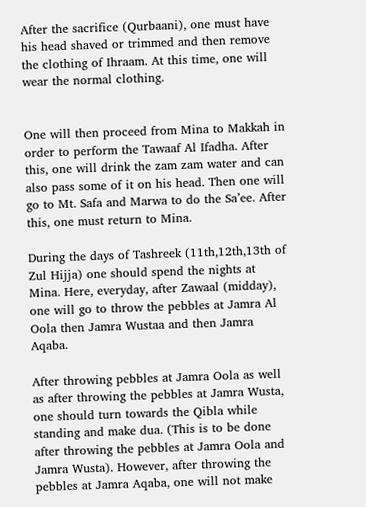After the sacrifice (Qurbaani), one must have his head shaved or trimmed and then remove the clothing of Ihraam. At this time, one will wear the normal clothing.


One will then proceed from Mina to Makkah in order to perform the Tawaaf Al Ifadha. After this, one will drink the zam zam water and can also pass some of it on his head. Then one will go to Mt. Safa and Marwa to do the Sa’ee. After this, one must return to Mina.

During the days of Tashreek (11th,12th,13th of Zul Hijja) one should spend the nights at Mina. Here, everyday, after Zawaal (midday), one will go to throw the pebbles at Jamra Al Oola then Jamra Wustaa and then Jamra Aqaba.

After throwing pebbles at Jamra Oola as well as after throwing the pebbles at Jamra Wusta, one should turn towards the Qibla while standing and make dua. (This is to be done after throwing the pebbles at Jamra Oola and Jamra Wusta). However, after throwing the pebbles at Jamra Aqaba, one will not make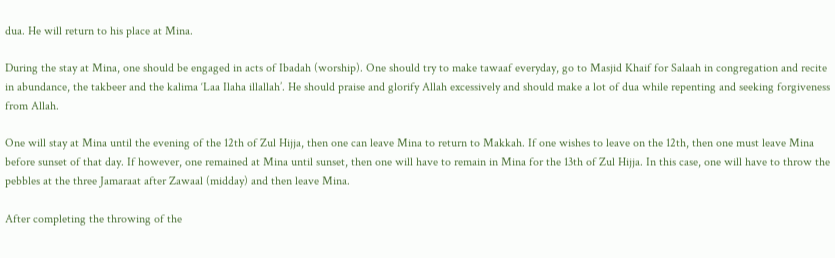dua. He will return to his place at Mina.

During the stay at Mina, one should be engaged in acts of Ibadah (worship). One should try to make tawaaf everyday, go to Masjid Khaif for Salaah in congregation and recite in abundance, the takbeer and the kalima ‘Laa Ilaha illallah’. He should praise and glorify Allah excessively and should make a lot of dua while repenting and seeking forgiveness from Allah.

One will stay at Mina until the evening of the 12th of Zul Hijja, then one can leave Mina to return to Makkah. If one wishes to leave on the 12th, then one must leave Mina before sunset of that day. If however, one remained at Mina until sunset, then one will have to remain in Mina for the 13th of Zul Hijja. In this case, one will have to throw the pebbles at the three Jamaraat after Zawaal (midday) and then leave Mina.

After completing the throwing of the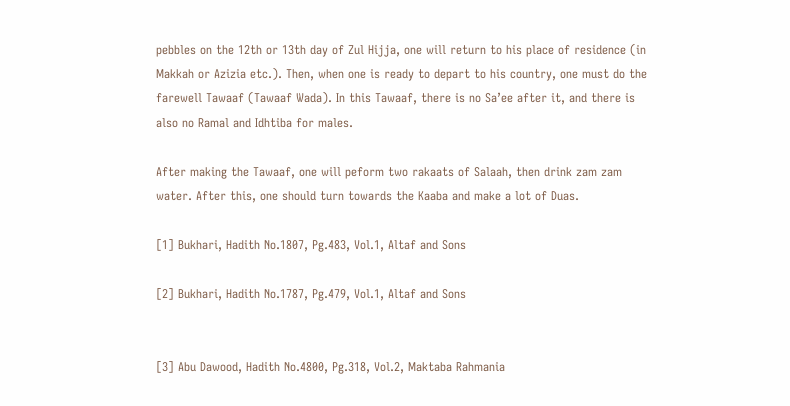pebbles on the 12th or 13th day of Zul Hijja, one will return to his place of residence (in Makkah or Azizia etc.). Then, when one is ready to depart to his country, one must do the farewell Tawaaf (Tawaaf Wada). In this Tawaaf, there is no Sa’ee after it, and there is also no Ramal and Idhtiba for males.

After making the Tawaaf, one will peform two rakaats of Salaah, then drink zam zam water. After this, one should turn towards the Kaaba and make a lot of Duas.

[1] Bukhari, Hadith No.1807, Pg.483, Vol.1, Altaf and Sons

[2] Bukhari, Hadith No.1787, Pg.479, Vol.1, Altaf and Sons


[3] Abu Dawood, Hadith No.4800, Pg.318, Vol.2, Maktaba Rahmania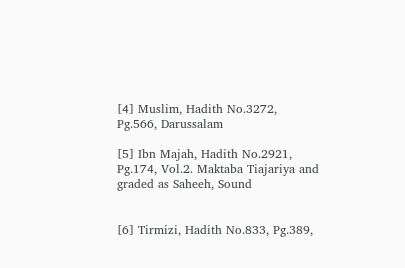[4] Muslim, Hadith No.3272, Pg.566, Darussalam

[5] Ibn Majah, Hadith No.2921, Pg.174, Vol.2. Maktaba Tiajariya and graded as Saheeh, Sound


[6] Tirmizi, Hadith No.833, Pg.389,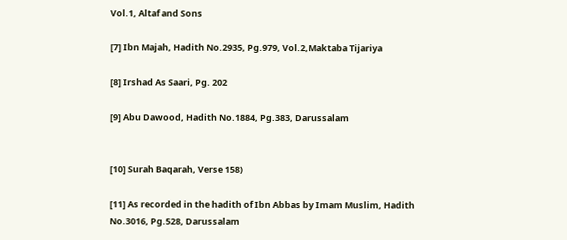Vol.1, Altaf and Sons

[7] Ibn Majah, Hadith No.2935, Pg.979, Vol.2,Maktaba Tijariya

[8] Irshad As Saari, Pg. 202

[9] Abu Dawood, Hadith No.1884, Pg.383, Darussalam


[10] Surah Baqarah, Verse 158)

[11] As recorded in the hadith of Ibn Abbas by Imam Muslim, Hadith No.3016, Pg.528, Darussalam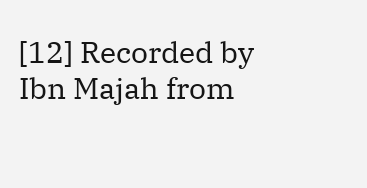[12] Recorded by Ibn Majah from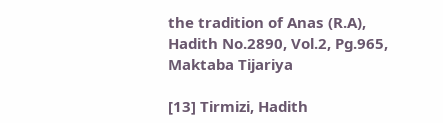the tradition of Anas (R.A), Hadith No.2890, Vol.2, Pg.965, Maktaba Tijariya

[13] Tirmizi, Hadith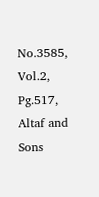No.3585, Vol.2, Pg.517, Altaf and Sons